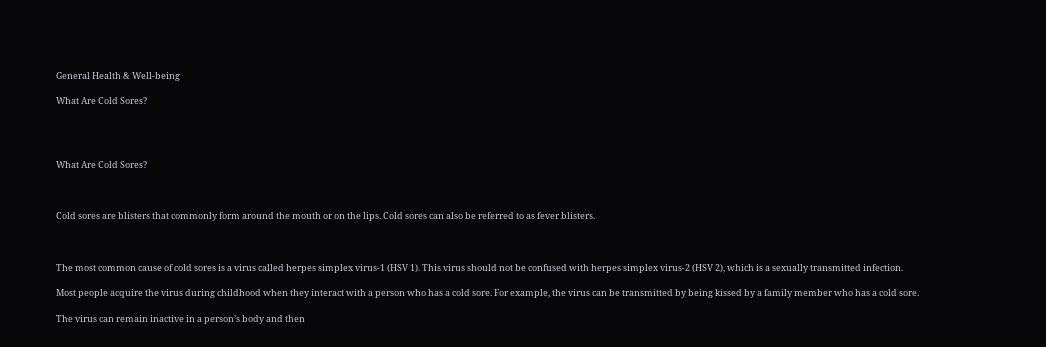General Health & Well-being

What Are Cold Sores?




What Are Cold Sores?



Cold sores are blisters that commonly form around the mouth or on the lips. Cold sores can also be referred to as fever blisters.



The most common cause of cold sores is a virus called herpes simplex virus-1 (HSV 1). This virus should not be confused with herpes simplex virus-2 (HSV 2), which is a sexually transmitted infection.

Most people acquire the virus during childhood when they interact with a person who has a cold sore. For example, the virus can be transmitted by being kissed by a family member who has a cold sore.

The virus can remain inactive in a person’s body and then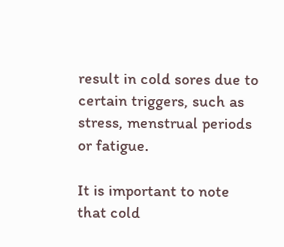result in cold sores due to certain triggers, such as stress, menstrual periods or fatigue.

It is important to note that cold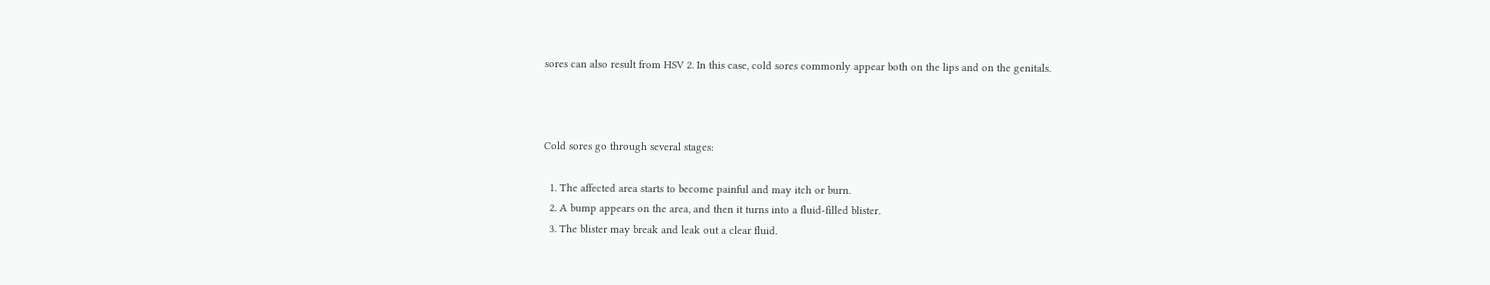sores can also result from HSV 2. In this case, cold sores commonly appear both on the lips and on the genitals.



Cold sores go through several stages:

  1. The affected area starts to become painful and may itch or burn.
  2. A bump appears on the area, and then it turns into a fluid-filled blister.
  3. The blister may break and leak out a clear fluid.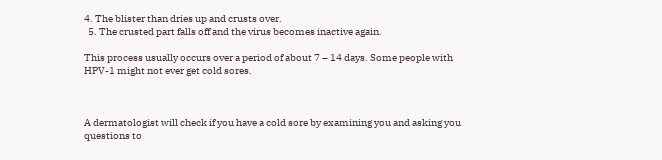4. The blister than dries up and crusts over.
  5. The crusted part falls off and the virus becomes inactive again.

This process usually occurs over a period of about 7 – 14 days. Some people with HPV-1 might not ever get cold sores.



A dermatologist will check if you have a cold sore by examining you and asking you questions to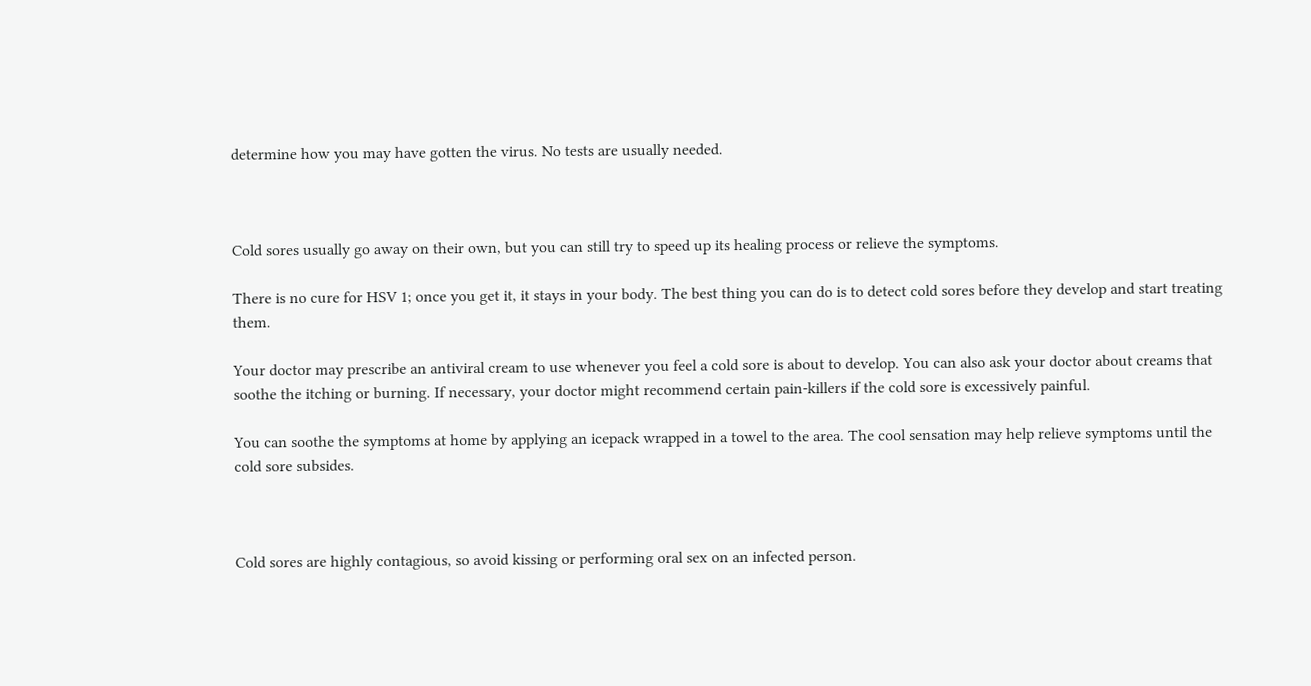determine how you may have gotten the virus. No tests are usually needed.



Cold sores usually go away on their own, but you can still try to speed up its healing process or relieve the symptoms.

There is no cure for HSV 1; once you get it, it stays in your body. The best thing you can do is to detect cold sores before they develop and start treating them.

Your doctor may prescribe an antiviral cream to use whenever you feel a cold sore is about to develop. You can also ask your doctor about creams that soothe the itching or burning. If necessary, your doctor might recommend certain pain-killers if the cold sore is excessively painful.

You can soothe the symptoms at home by applying an icepack wrapped in a towel to the area. The cool sensation may help relieve symptoms until the cold sore subsides.



Cold sores are highly contagious, so avoid kissing or performing oral sex on an infected person.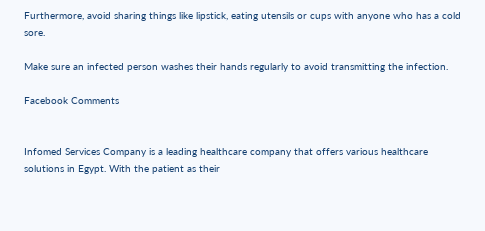Furthermore, avoid sharing things like lipstick, eating utensils or cups with anyone who has a cold sore.

Make sure an infected person washes their hands regularly to avoid transmitting the infection.

Facebook Comments


Infomed Services Company is a leading healthcare company that offers various healthcare solutions in Egypt. With the patient as their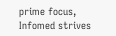prime focus, Infomed strives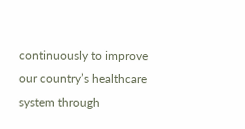continuously to improve our country’s healthcare system through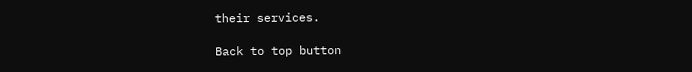their services.

Back to top button